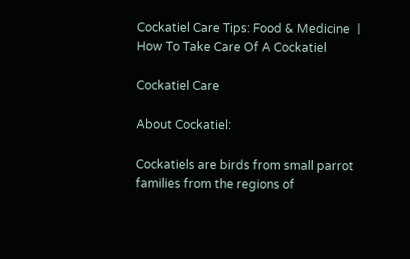Cockatiel Care Tips: Food & Medicine 丨How To Take Care Of A Cockatiel

Cockatiel Care

About Cockatiel:

Cockatiels are birds from small parrot families from the regions of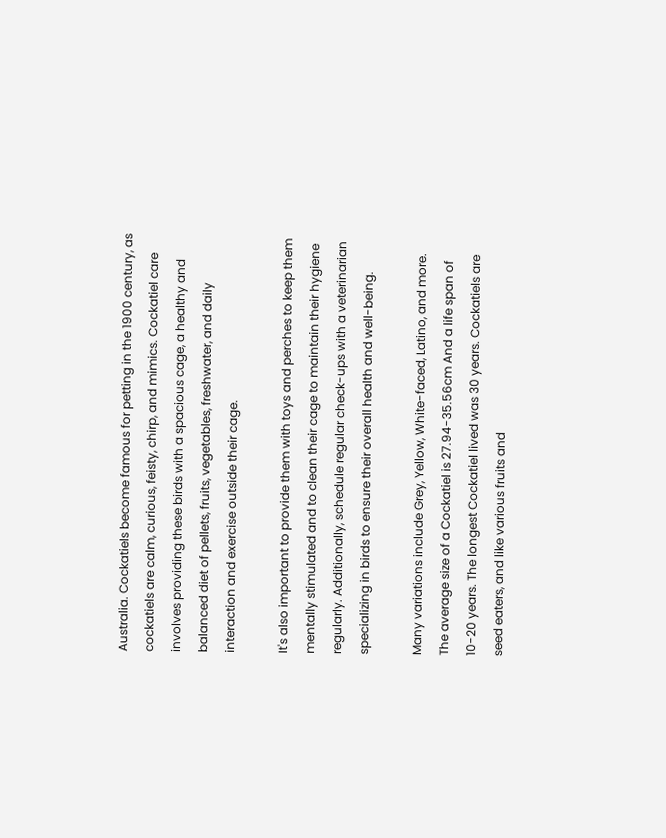Australia. Cockatiels become famous for petting in the 1900 century, as cockatiels are calm, curious, feisty, chirp, and mimics. Cockatiel care involves providing these birds with a spacious cage, a healthy and balanced diet of pellets, fruits, vegetables, freshwater, and daily interaction and exercise outside their cage.

It's also important to provide them with toys and perches to keep them mentally stimulated and to clean their cage to maintain their hygiene regularly. Additionally, schedule regular check-ups with a veterinarian specializing in birds to ensure their overall health and well-being.

Many variations include Grey, Yellow, White-faced, Latino, and more. The average size of a Cockatiel is 27.94-35.56cm And a life span of 10-20 years. The longest Cockatiel lived was 30 years. Cockatiels are seed eaters, and like various fruits and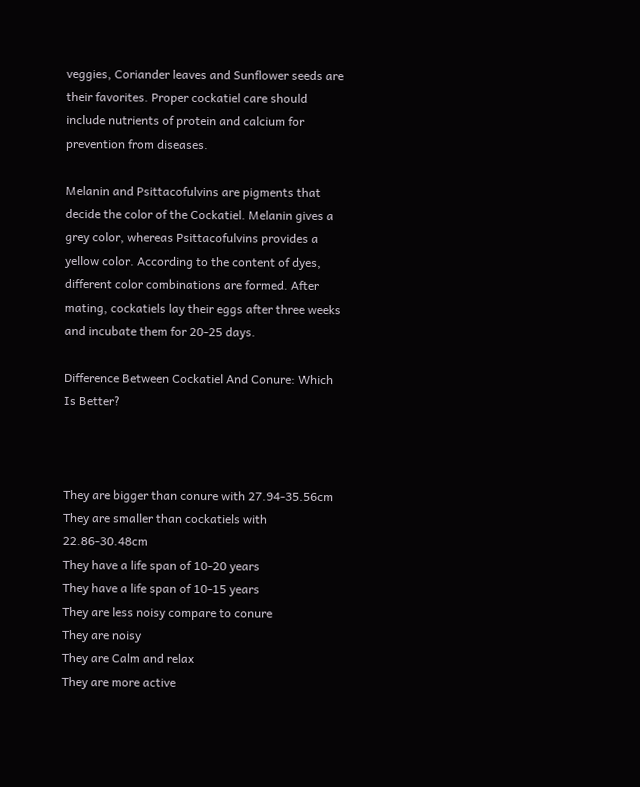veggies, Coriander leaves and Sunflower seeds are their favorites. Proper cockatiel care should include nutrients of protein and calcium for prevention from diseases.

Melanin and Psittacofulvins are pigments that decide the color of the Cockatiel. Melanin gives a grey color, whereas Psittacofulvins provides a yellow color. According to the content of dyes, different color combinations are formed. After mating, cockatiels lay their eggs after three weeks and incubate them for 20-25 days.

Difference Between Cockatiel And Conure: Which Is Better?



They are bigger than conure with 27.94-35.56cm
They are smaller than cockatiels with 22.86-30.48cm
They have a life span of 10-20 years
They have a life span of 10-15 years
They are less noisy compare to conure
They are noisy
They are Calm and relax
They are more active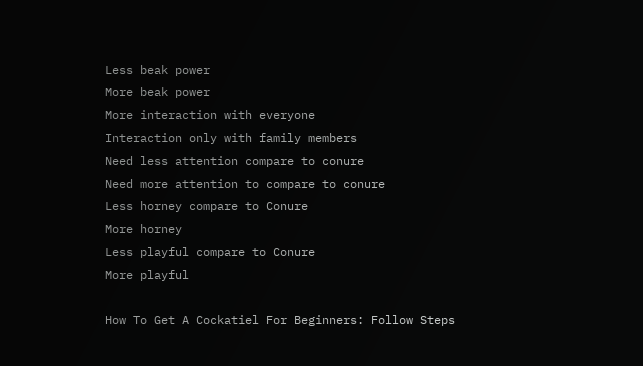Less beak power
More beak power
More interaction with everyone
Interaction only with family members
Need less attention compare to conure
Need more attention to compare to conure
Less horney compare to Conure
More horney
Less playful compare to Conure
More playful

How To Get A Cockatiel For Beginners: Follow Steps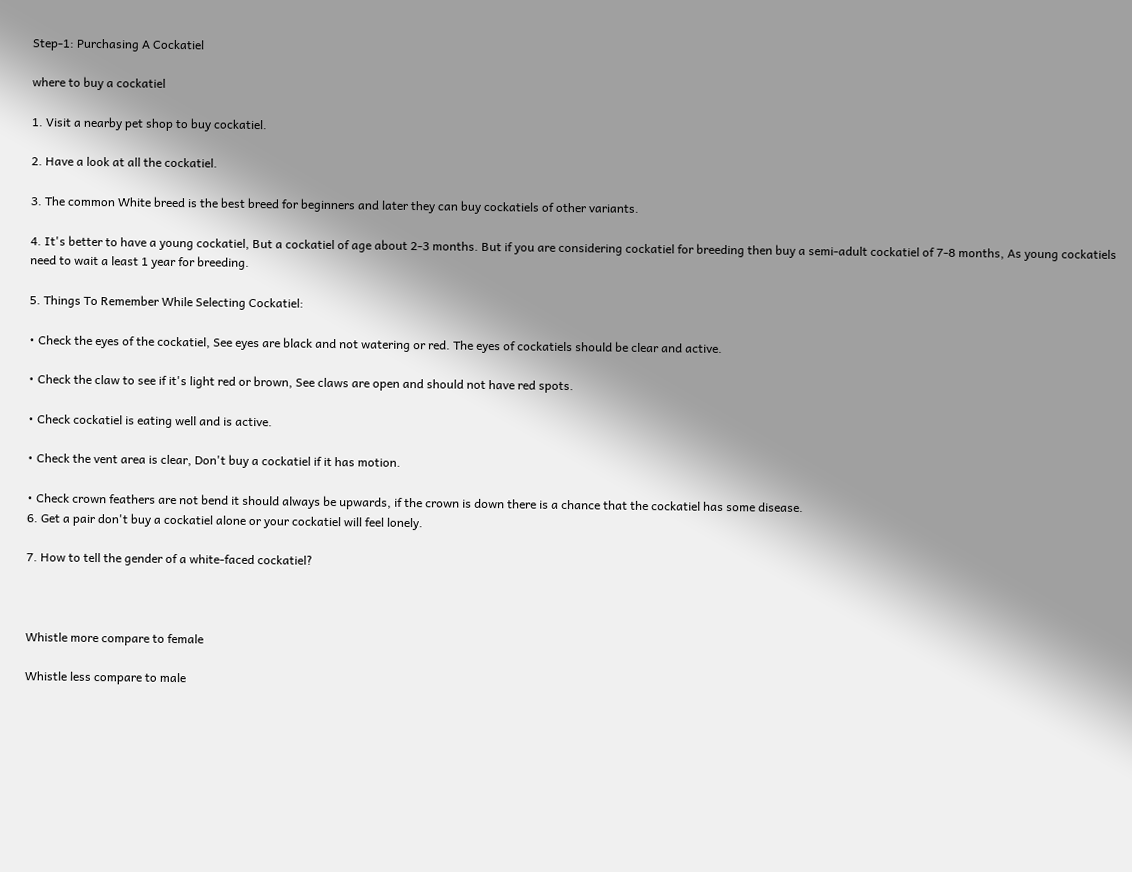Step-1: Purchasing A Cockatiel

where to buy a cockatiel

1. Visit a nearby pet shop to buy cockatiel.

2. Have a look at all the cockatiel.

3. The common White breed is the best breed for beginners and later they can buy cockatiels of other variants.

4. It's better to have a young cockatiel, But a cockatiel of age about 2-3 months. But if you are considering cockatiel for breeding then buy a semi-adult cockatiel of 7-8 months, As young cockatiels need to wait a least 1 year for breeding.

5. Things To Remember While Selecting Cockatiel:

• Check the eyes of the cockatiel, See eyes are black and not watering or red. The eyes of cockatiels should be clear and active.

• Check the claw to see if it's light red or brown, See claws are open and should not have red spots.

• Check cockatiel is eating well and is active.

• Check the vent area is clear, Don't buy a cockatiel if it has motion.

• Check crown feathers are not bend it should always be upwards, if the crown is down there is a chance that the cockatiel has some disease.
6. Get a pair don't buy a cockatiel alone or your cockatiel will feel lonely.

7. How to tell the gender of a white-faced cockatiel?



Whistle more compare to female

Whistle less compare to male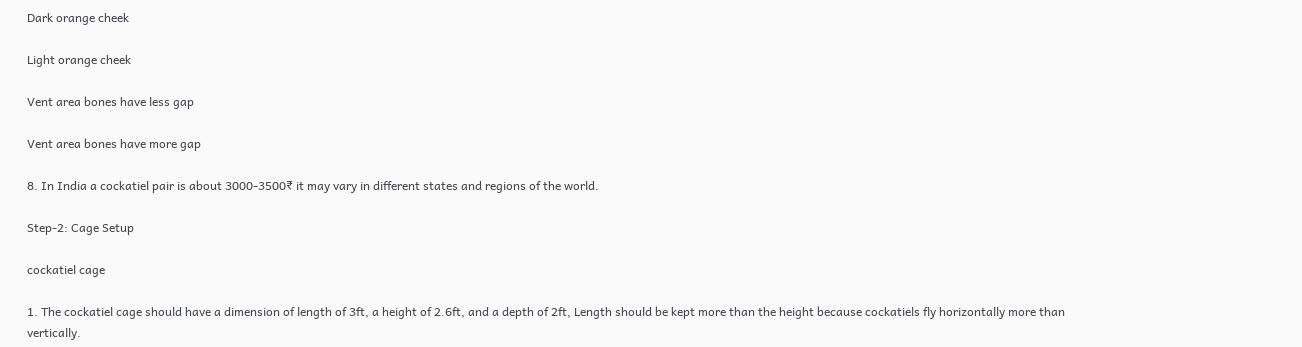Dark orange cheek

Light orange cheek

Vent area bones have less gap

Vent area bones have more gap

8. In India a cockatiel pair is about 3000-3500₹ it may vary in different states and regions of the world.

Step-2: Cage Setup

cockatiel cage

1. The cockatiel cage should have a dimension of length of 3ft, a height of 2.6ft, and a depth of 2ft, Length should be kept more than the height because cockatiels fly horizontally more than vertically.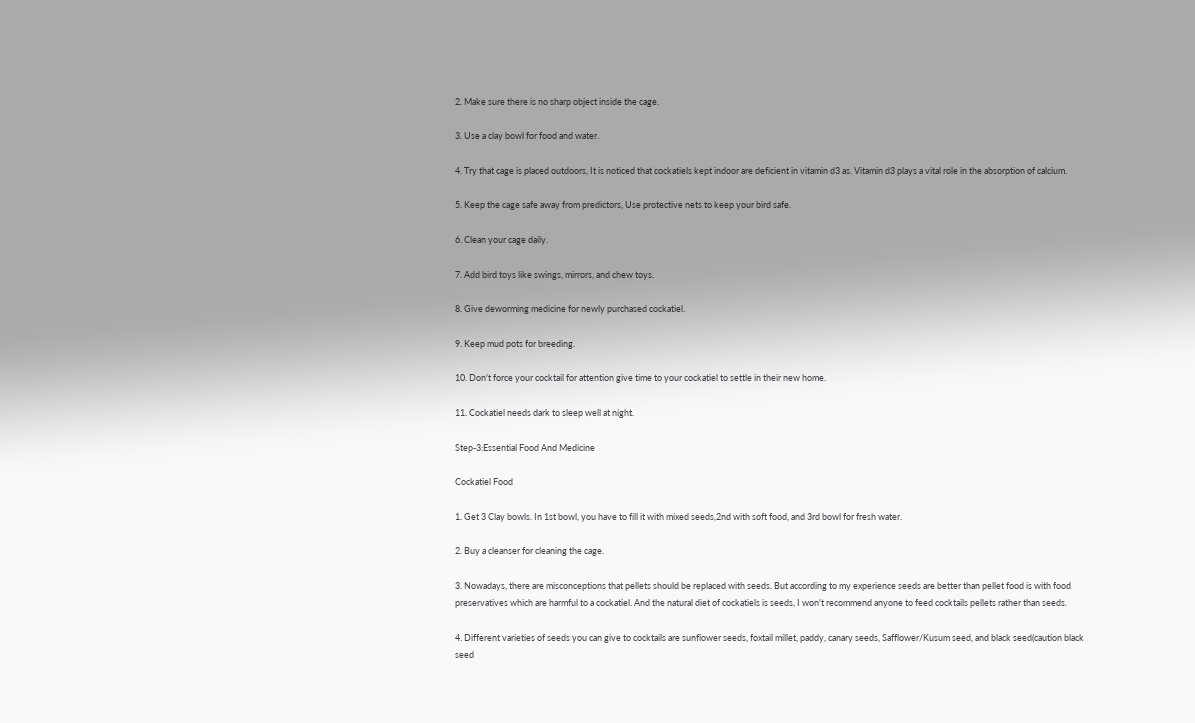2. Make sure there is no sharp object inside the cage.

3. Use a clay bowl for food and water.

4. Try that cage is placed outdoors, It is noticed that cockatiels kept indoor are deficient in vitamin d3 as. Vitamin d3 plays a vital role in the absorption of calcium.

5. Keep the cage safe away from predictors, Use protective nets to keep your bird safe.

6. Clean your cage daily.

7. Add bird toys like swings, mirrors, and chew toys.

8. Give deworming medicine for newly purchased cockatiel.

9. Keep mud pots for breeding.

10. Don't force your cocktail for attention give time to your cockatiel to settle in their new home.

11. Cockatiel needs dark to sleep well at night.

Step-3:Essential Food And Medicine

Cockatiel Food

1. Get 3 Clay bowls. In 1st bowl, you have to fill it with mixed seeds,2nd with soft food, and 3rd bowl for fresh water.

2. Buy a cleanser for cleaning the cage.

3. Nowadays, there are misconceptions that pellets should be replaced with seeds. But according to my experience seeds are better than pellet food is with food preservatives which are harmful to a cockatiel. And the natural diet of cockatiels is seeds, I won't recommend anyone to feed cocktails pellets rather than seeds.

4. Different varieties of seeds you can give to cocktails are sunflower seeds, foxtail millet, paddy, canary seeds, Safflower/Kusum seed, and black seed(caution black seed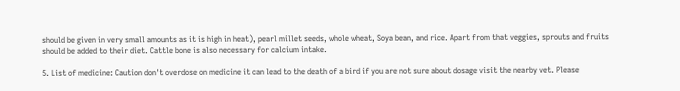should be given in very small amounts as it is high in heat), pearl millet seeds, whole wheat, Soya bean, and rice. Apart from that veggies, sprouts and fruits should be added to their diet. Cattle bone is also necessary for calcium intake.

5. List of medicine: Caution don't overdose on medicine it can lead to the death of a bird if you are not sure about dosage visit the nearby vet. Please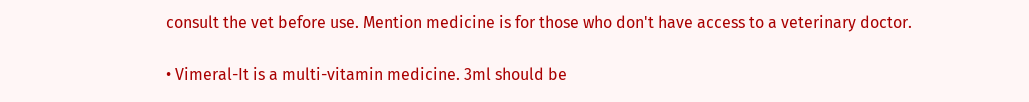consult the vet before use. Mention medicine is for those who don't have access to a veterinary doctor.

• Vimeral-It is a multi-vitamin medicine. 3ml should be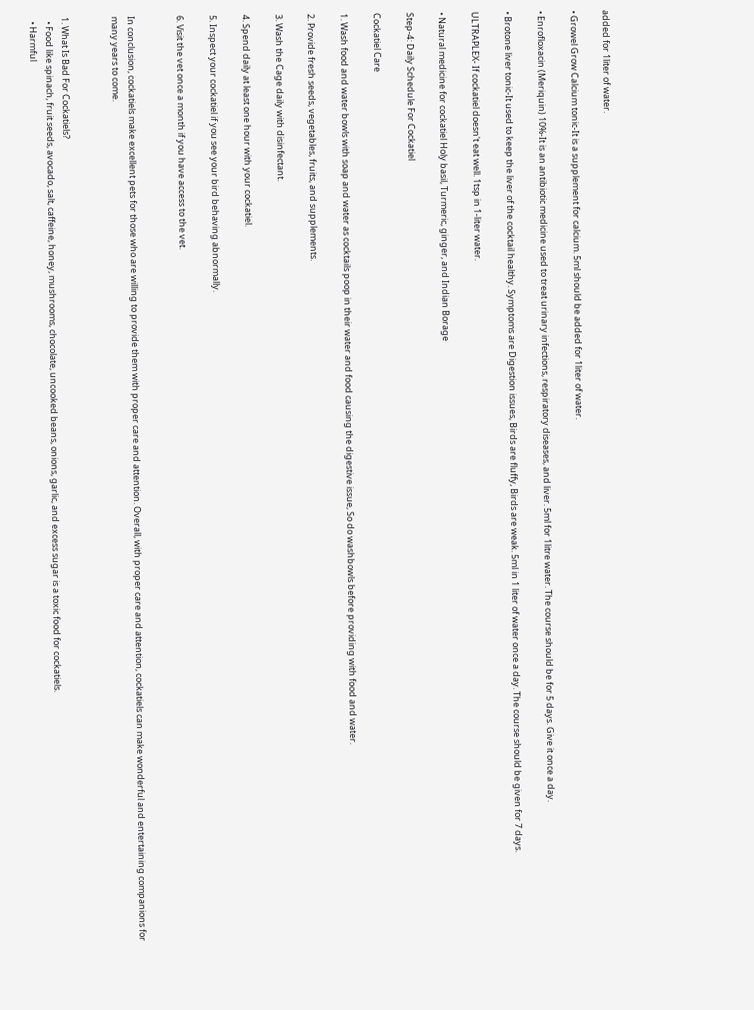added for 1liter of water.

• Growel Grow Calcium tonic-It is a supplement for calcium. 5ml should be added for 1liter of water.

• Enrofloxacin (Meriquin) 10%-It is an antibiotic medicine used to treat urinary infections, respiratory diseases, and liver. 5ml for 1litre water. The course should be for 5 days. Give it once a day.

• Brotone liver tonic-It used to keep the liver of the cocktail healthy. Symptoms are Digestion issues, Birds are fluffy, Birds are weak. 5ml in 1 liter of water once a day. The course should be given for 7 days.

ULTRAPLEX- If cockatiel doesn't eat well. 1tsp in 1-liter water.

• Natural medicine for cockatiel Holy basil, Turmeric, ginger, and Indian Borage

Step-4: Daily Schedule For Cockatiel

Cockatiel Care

1. Wash food and water bowls with soap and water as cocktails poop in their water and food causing the digestive issue, So do washbowls before providing with food and water.

2. Provide fresh seeds, vegetables, fruits, and supplements.

3. Wash the Cage daily with disinfectant.

4. Spend daily at least one hour with your cockatiel.

5. Inspect your cockatiel if you see your bird behaving abnormally.

6. Visit the vet once a month if you have access to the vet.


In conclusion, cockatiels make excellent pets for those who are willing to provide them with proper care and attention. Overall, with proper care and attention, cockatiels can make wonderful and entertaining companions for many years to come.


1. What Is Bad For Cockatiels?
  • Food like spinach, fruit seeds, avocado, salt, caffeine, honey, mushrooms, chocolate, uncooked beans, onions, garlic, and excess sugar is a toxic food for cockatiels.
  • Harmful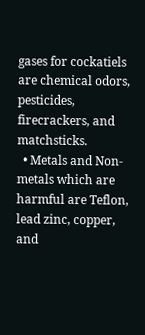gases for cockatiels are chemical odors, pesticides, firecrackers, and matchsticks.
  • Metals and Non-metals which are harmful are Teflon, lead zinc, copper, and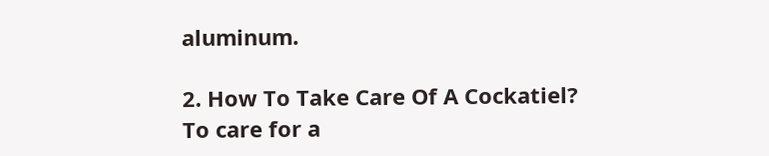aluminum.

2. How To Take Care Of A Cockatiel?
To care for a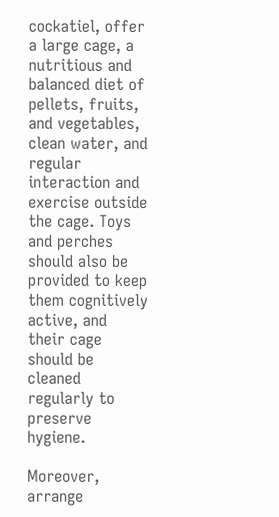cockatiel, offer a large cage, a nutritious and balanced diet of pellets, fruits, and vegetables, clean water, and regular interaction and exercise outside the cage. Toys and perches should also be provided to keep them cognitively active, and their cage should be cleaned regularly to preserve hygiene.

Moreover, arrange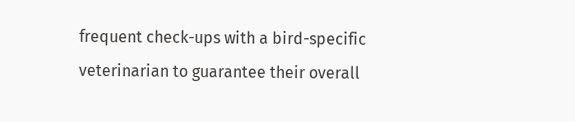frequent check-ups with a bird-specific veterinarian to guarantee their overall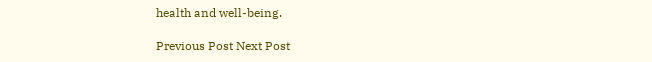health and well-being.

Previous Post Next Post